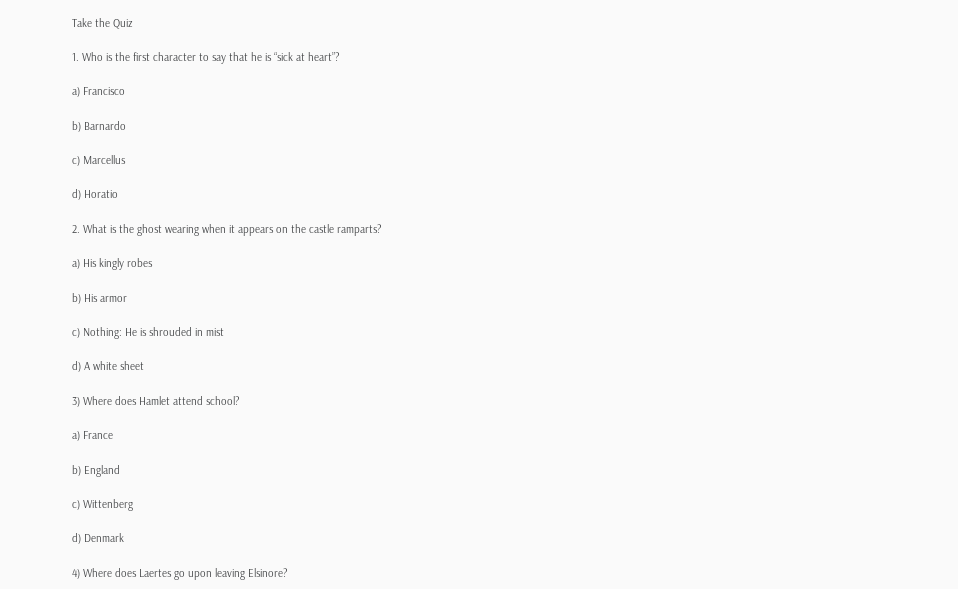Take the Quiz

1. Who is the first character to say that he is “sick at heart”?

a) Francisco

b) Barnardo

c) Marcellus

d) Horatio

2. What is the ghost wearing when it appears on the castle ramparts?

a) His kingly robes

b) His armor

c) Nothing: He is shrouded in mist

d) A white sheet

3) Where does Hamlet attend school?

a) France

b) England

c) Wittenberg

d) Denmark

4) Where does Laertes go upon leaving Elsinore?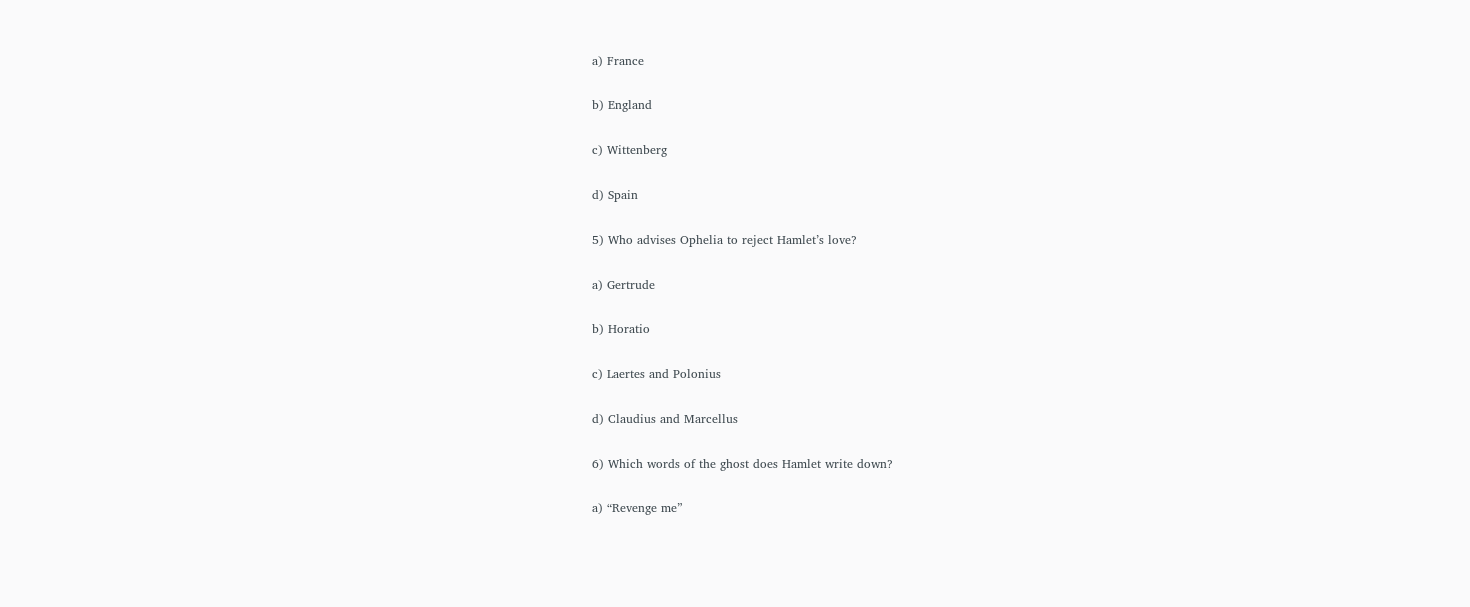a) France

b) England

c) Wittenberg

d) Spain

5) Who advises Ophelia to reject Hamlet’s love?

a) Gertrude

b) Horatio

c) Laertes and Polonius

d) Claudius and Marcellus

6) Which words of the ghost does Hamlet write down?

a) “Revenge me”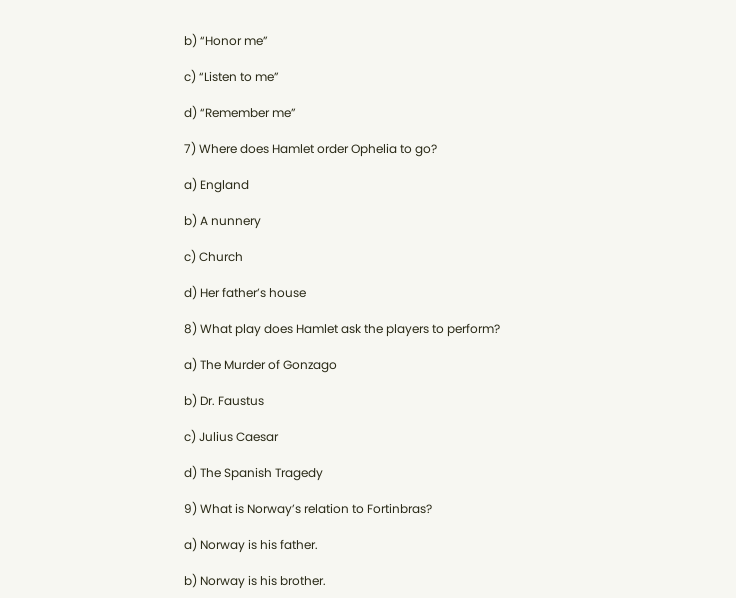b) “Honor me”

c) “Listen to me”

d) “Remember me”

7) Where does Hamlet order Ophelia to go?

a) England

b) A nunnery

c) Church

d) Her father’s house

8) What play does Hamlet ask the players to perform?

a) The Murder of Gonzago

b) Dr. Faustus

c) Julius Caesar

d) The Spanish Tragedy

9) What is Norway’s relation to Fortinbras?

a) Norway is his father.

b) Norway is his brother.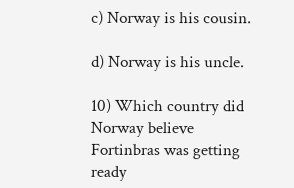c) Norway is his cousin.

d) Norway is his uncle.

10) Which country did Norway believe Fortinbras was getting ready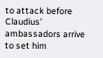to attack before Claudius’ ambassadors arrive to set him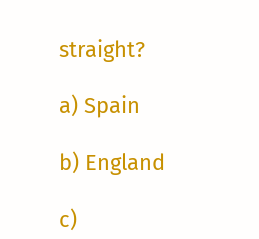straight?

a) Spain

b) England

c)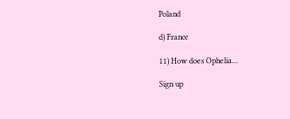Poland

d) France

11) How does Ophelia...

Sign up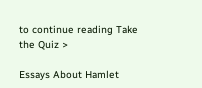to continue reading Take the Quiz >

Essays About Hamlet